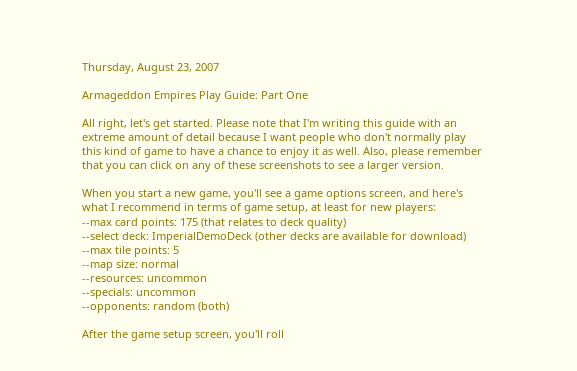Thursday, August 23, 2007

Armageddon Empires Play Guide: Part One

All right, let's get started. Please note that I'm writing this guide with an extreme amount of detail because I want people who don't normally play this kind of game to have a chance to enjoy it as well. Also, please remember that you can click on any of these screenshots to see a larger version.

When you start a new game, you'll see a game options screen, and here's what I recommend in terms of game setup, at least for new players:
--max card points: 175 (that relates to deck quality)
--select deck: ImperialDemoDeck (other decks are available for download)
--max tile points: 5
--map size: normal
--resources: uncommon
--specials: uncommon
--opponents: random (both)

After the game setup screen, you'll roll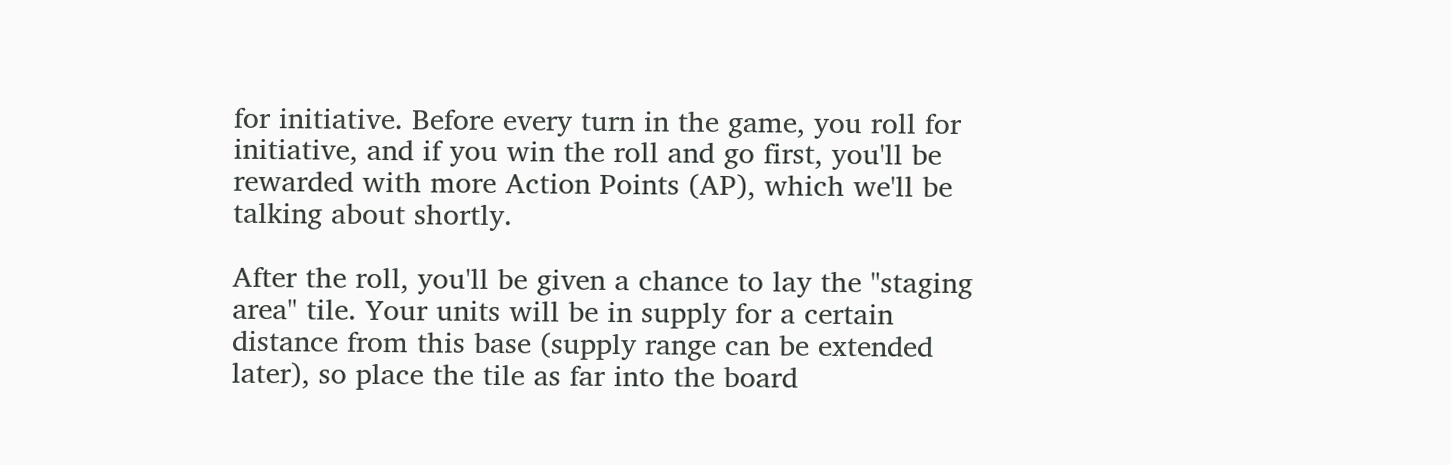for initiative. Before every turn in the game, you roll for initiative, and if you win the roll and go first, you'll be rewarded with more Action Points (AP), which we'll be talking about shortly.

After the roll, you'll be given a chance to lay the "staging area" tile. Your units will be in supply for a certain distance from this base (supply range can be extended later), so place the tile as far into the board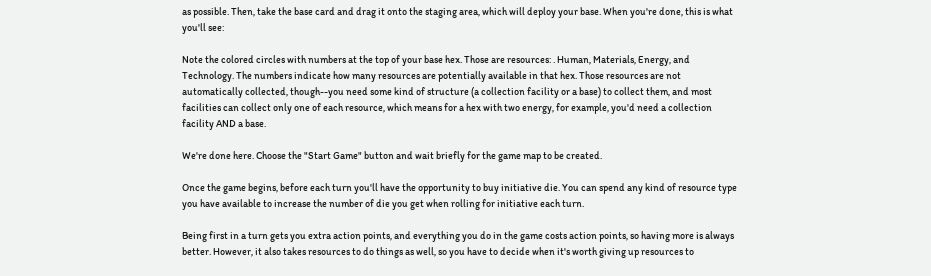as possible. Then, take the base card and drag it onto the staging area, which will deploy your base. When you're done, this is what you'll see:

Note the colored circles with numbers at the top of your base hex. Those are resources: . Human, Materials, Energy, and Technology. The numbers indicate how many resources are potentially available in that hex. Those resources are not automatically collected, though--you need some kind of structure (a collection facility or a base) to collect them, and most facilities can collect only one of each resource, which means for a hex with two energy, for example, you'd need a collection facility AND a base.

We're done here. Choose the "Start Game" button and wait briefly for the game map to be created.

Once the game begins, before each turn you'll have the opportunity to buy initiative die. You can spend any kind of resource type you have available to increase the number of die you get when rolling for initiative each turn.

Being first in a turn gets you extra action points, and everything you do in the game costs action points, so having more is always better. However, it also takes resources to do things as well, so you have to decide when it's worth giving up resources to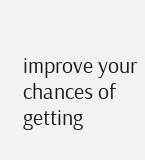improve your chances of getting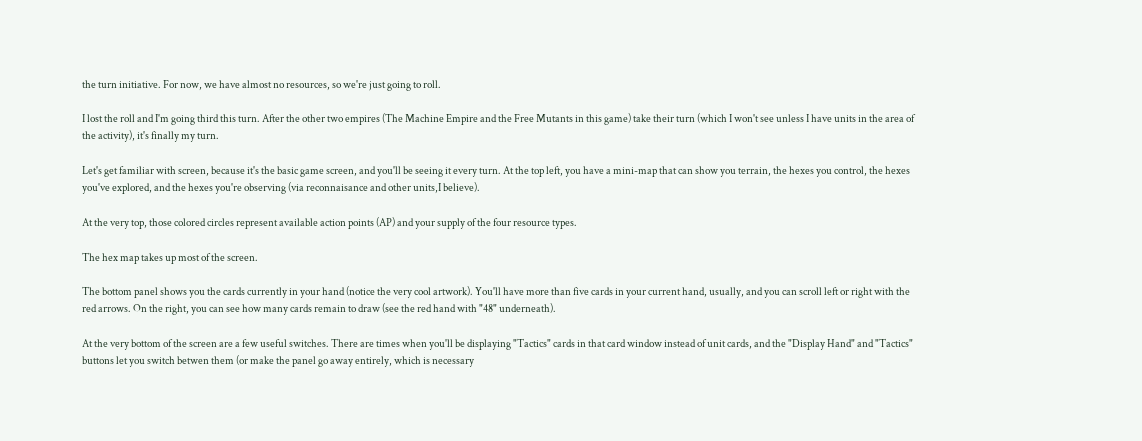the turn initiative. For now, we have almost no resources, so we're just going to roll.

I lost the roll and I'm going third this turn. After the other two empires (The Machine Empire and the Free Mutants in this game) take their turn (which I won't see unless I have units in the area of the activity), it's finally my turn.

Let's get familiar with screen, because it's the basic game screen, and you'll be seeing it every turn. At the top left, you have a mini-map that can show you terrain, the hexes you control, the hexes you've explored, and the hexes you're observing (via reconnaisance and other units,I believe).

At the very top, those colored circles represent available action points (AP) and your supply of the four resource types.

The hex map takes up most of the screen.

The bottom panel shows you the cards currently in your hand (notice the very cool artwork). You'll have more than five cards in your current hand, usually, and you can scroll left or right with the red arrows. On the right, you can see how many cards remain to draw (see the red hand with "48" underneath).

At the very bottom of the screen are a few useful switches. There are times when you'll be displaying "Tactics" cards in that card window instead of unit cards, and the "Display Hand" and "Tactics" buttons let you switch betwen them (or make the panel go away entirely, which is necessary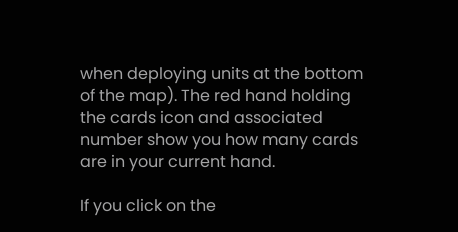when deploying units at the bottom of the map). The red hand holding the cards icon and associated number show you how many cards are in your current hand.

If you click on the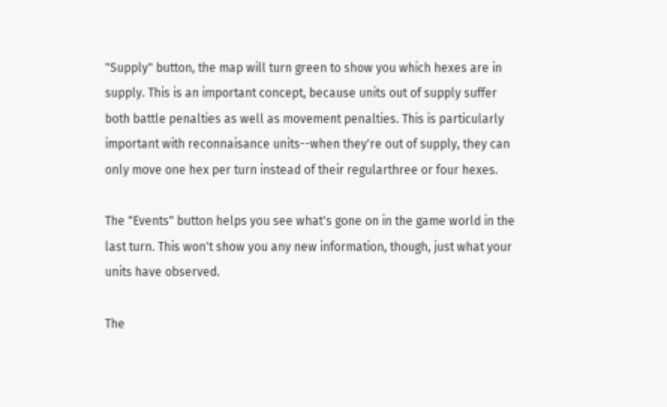"Supply" button, the map will turn green to show you which hexes are in supply. This is an important concept, because units out of supply suffer both battle penalties as well as movement penalties. This is particularly important with reconnaisance units--when they're out of supply, they can only move one hex per turn instead of their regularthree or four hexes.

The "Events" button helps you see what's gone on in the game world in the last turn. This won't show you any new information, though, just what your units have observed.

The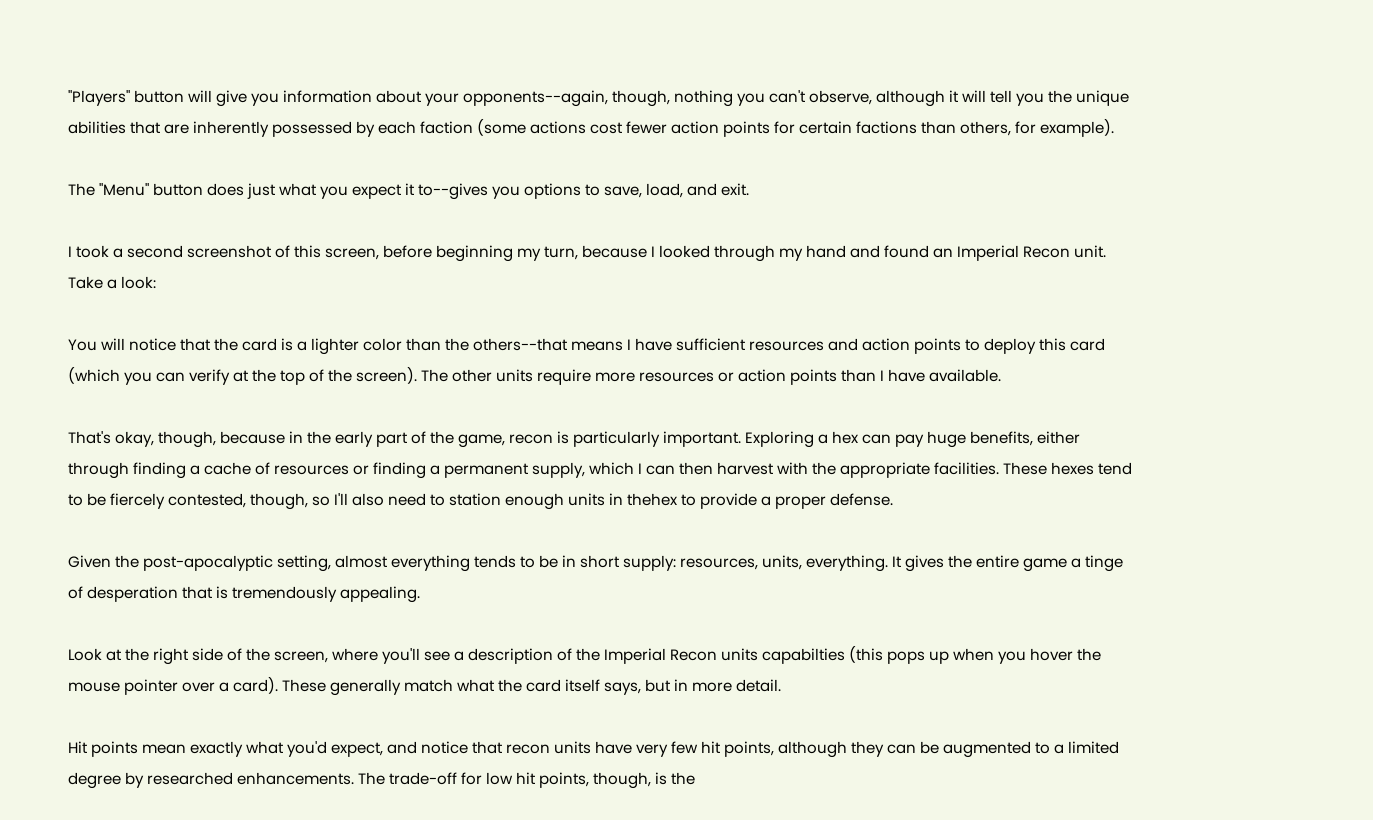"Players" button will give you information about your opponents--again, though, nothing you can't observe, although it will tell you the unique abilities that are inherently possessed by each faction (some actions cost fewer action points for certain factions than others, for example).

The "Menu" button does just what you expect it to--gives you options to save, load, and exit.

I took a second screenshot of this screen, before beginning my turn, because I looked through my hand and found an Imperial Recon unit. Take a look:

You will notice that the card is a lighter color than the others--that means I have sufficient resources and action points to deploy this card (which you can verify at the top of the screen). The other units require more resources or action points than I have available.

That's okay, though, because in the early part of the game, recon is particularly important. Exploring a hex can pay huge benefits, either through finding a cache of resources or finding a permanent supply, which I can then harvest with the appropriate facilities. These hexes tend to be fiercely contested, though, so I'll also need to station enough units in thehex to provide a proper defense.

Given the post-apocalyptic setting, almost everything tends to be in short supply: resources, units, everything. It gives the entire game a tinge of desperation that is tremendously appealing.

Look at the right side of the screen, where you'll see a description of the Imperial Recon units capabilties (this pops up when you hover the mouse pointer over a card). These generally match what the card itself says, but in more detail.

Hit points mean exactly what you'd expect, and notice that recon units have very few hit points, although they can be augmented to a limited degree by researched enhancements. The trade-off for low hit points, though, is the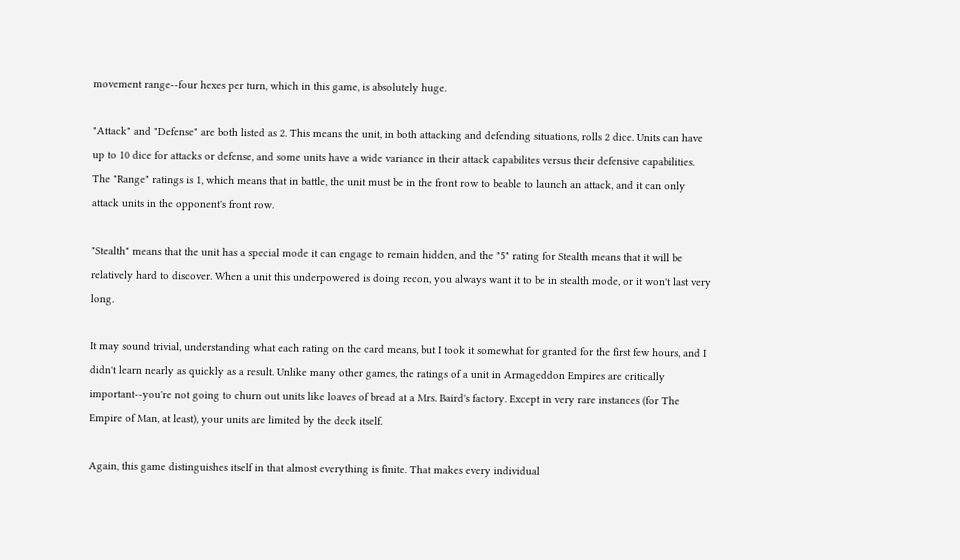movement range--four hexes per turn, which in this game, is absolutely huge.

"Attack" and "Defense" are both listed as 2. This means the unit, in both attacking and defending situations, rolls 2 dice. Units can have up to 10 dice for attacks or defense, and some units have a wide variance in their attack capabilites versus their defensive capabilities. The "Range" ratings is 1, which means that in battle, the unit must be in the front row to beable to launch an attack, and it can only attack units in the opponent's front row.

"Stealth" means that the unit has a special mode it can engage to remain hidden, and the "5" rating for Stealth means that it will be relatively hard to discover. When a unit this underpowered is doing recon, you always want it to be in stealth mode, or it won't last very long.

It may sound trivial, understanding what each rating on the card means, but I took it somewhat for granted for the first few hours, and I didn't learn nearly as quickly as a result. Unlike many other games, the ratings of a unit in Armageddon Empires are critically important--you're not going to churn out units like loaves of bread at a Mrs. Baird's factory. Except in very rare instances (for The Empire of Man, at least), your units are limited by the deck itself.

Again, this game distinguishes itself in that almost everything is finite. That makes every individual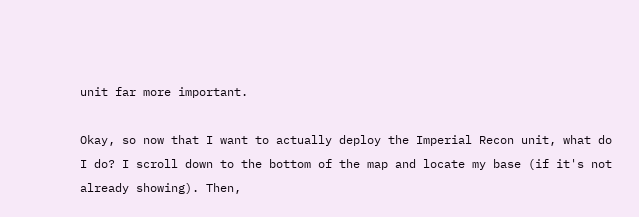unit far more important.

Okay, so now that I want to actually deploy the Imperial Recon unit, what do I do? I scroll down to the bottom of the map and locate my base (if it's not already showing). Then,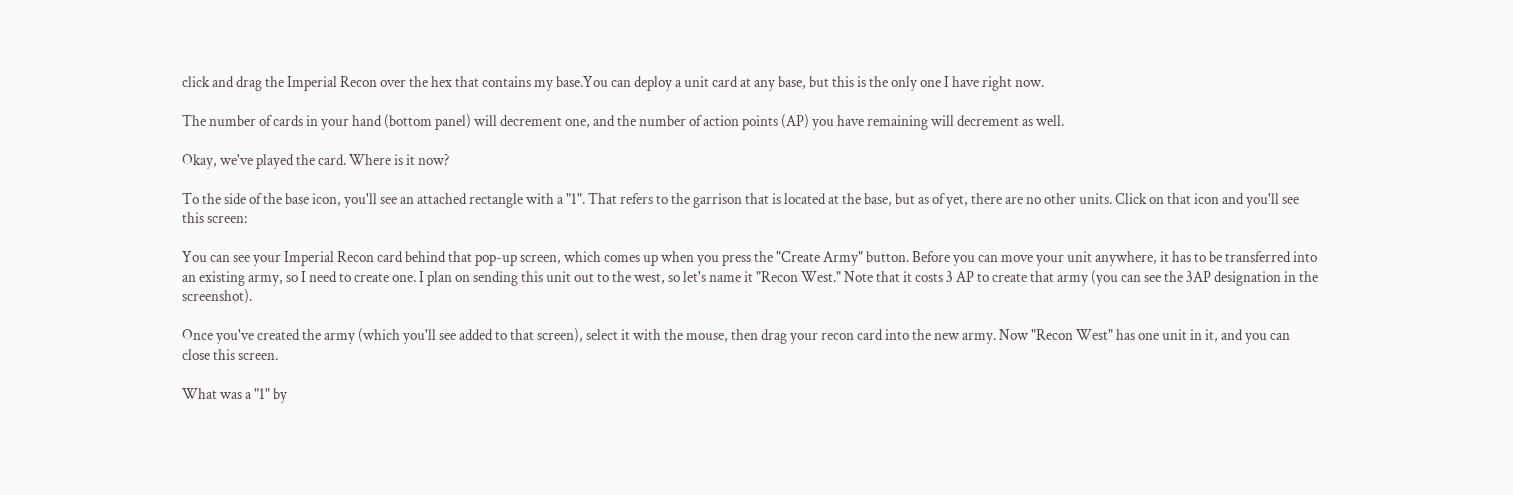click and drag the Imperial Recon over the hex that contains my base.You can deploy a unit card at any base, but this is the only one I have right now.

The number of cards in your hand (bottom panel) will decrement one, and the number of action points (AP) you have remaining will decrement as well.

Okay, we've played the card. Where is it now?

To the side of the base icon, you'll see an attached rectangle with a "1". That refers to the garrison that is located at the base, but as of yet, there are no other units. Click on that icon and you'll see this screen:

You can see your Imperial Recon card behind that pop-up screen, which comes up when you press the "Create Army" button. Before you can move your unit anywhere, it has to be transferred into an existing army, so I need to create one. I plan on sending this unit out to the west, so let's name it "Recon West." Note that it costs 3 AP to create that army (you can see the 3AP designation in the screenshot).

Once you've created the army (which you'll see added to that screen), select it with the mouse, then drag your recon card into the new army. Now "Recon West" has one unit in it, and you can close this screen.

What was a "1" by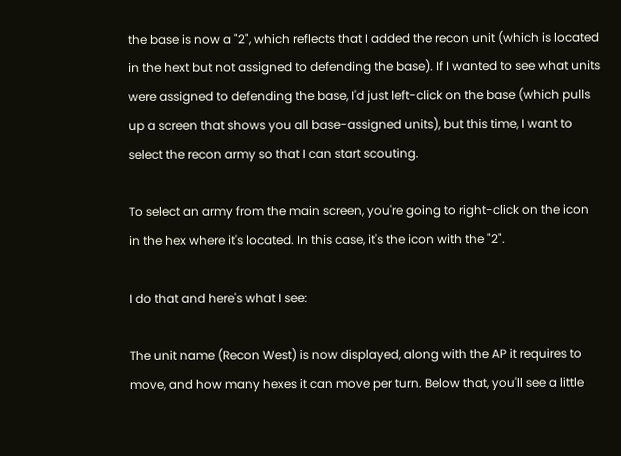the base is now a "2", which reflects that I added the recon unit (which is located in the hext but not assigned to defending the base). If I wanted to see what units were assigned to defending the base, I'd just left-click on the base (which pulls up a screen that shows you all base-assigned units), but this time, I want to select the recon army so that I can start scouting.

To select an army from the main screen, you're going to right-click on the icon in the hex where it's located. In this case, it's the icon with the "2".

I do that and here's what I see:

The unit name (Recon West) is now displayed, along with the AP it requires to move, and how many hexes it can move per turn. Below that, you'll see a little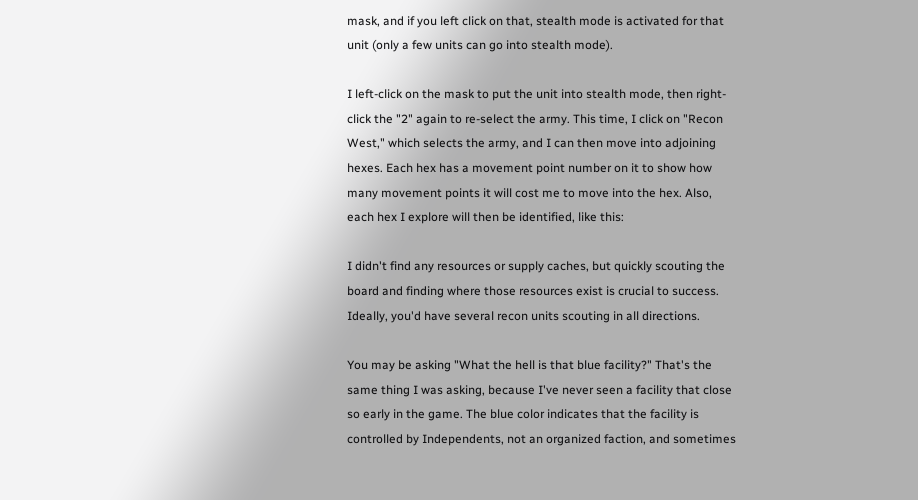mask, and if you left click on that, stealth mode is activated for that unit (only a few units can go into stealth mode).

I left-click on the mask to put the unit into stealth mode, then right-click the "2" again to re-select the army. This time, I click on "Recon West," which selects the army, and I can then move into adjoining hexes. Each hex has a movement point number on it to show how many movement points it will cost me to move into the hex. Also, each hex I explore will then be identified, like this:

I didn't find any resources or supply caches, but quickly scouting the board and finding where those resources exist is crucial to success. Ideally, you'd have several recon units scouting in all directions.

You may be asking "What the hell is that blue facility?" That's the same thing I was asking, because I've never seen a facility that close so early in the game. The blue color indicates that the facility is controlled by Independents, not an organized faction, and sometimes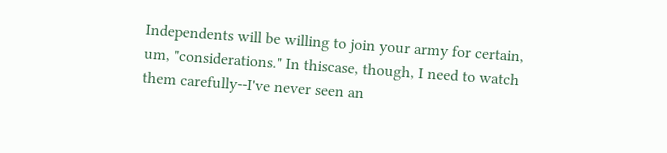Independents will be willing to join your army for certain, um, "considerations." In thiscase, though, I need to watch them carefully--I've never seen an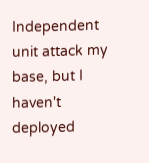Independent unit attack my base, but I haven't deployed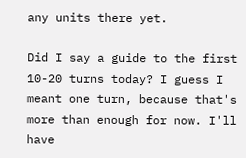any units there yet.

Did I say a guide to the first 10-20 turns today? I guess I meant one turn, because that's more than enough for now. I'll have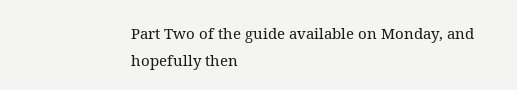Part Two of the guide available on Monday, and hopefully then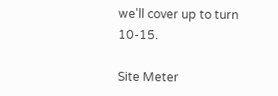we'll cover up to turn 10-15.

Site Meter